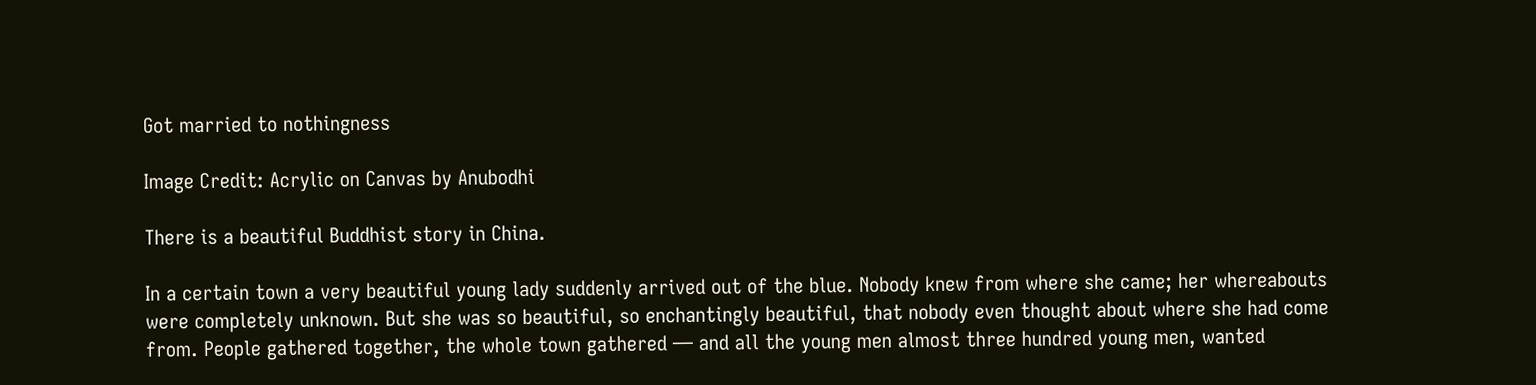Got married to nothingness

Image Credit: Acrylic on Canvas by Anubodhi

There is a beautiful Buddhist story in China.

In a certain town a very beautiful young lady suddenly arrived out of the blue. Nobody knew from where she came; her whereabouts were completely unknown. But she was so beautiful, so enchantingly beautiful, that nobody even thought about where she had come from. People gathered together, the whole town gathered — and all the young men almost three hundred young men, wanted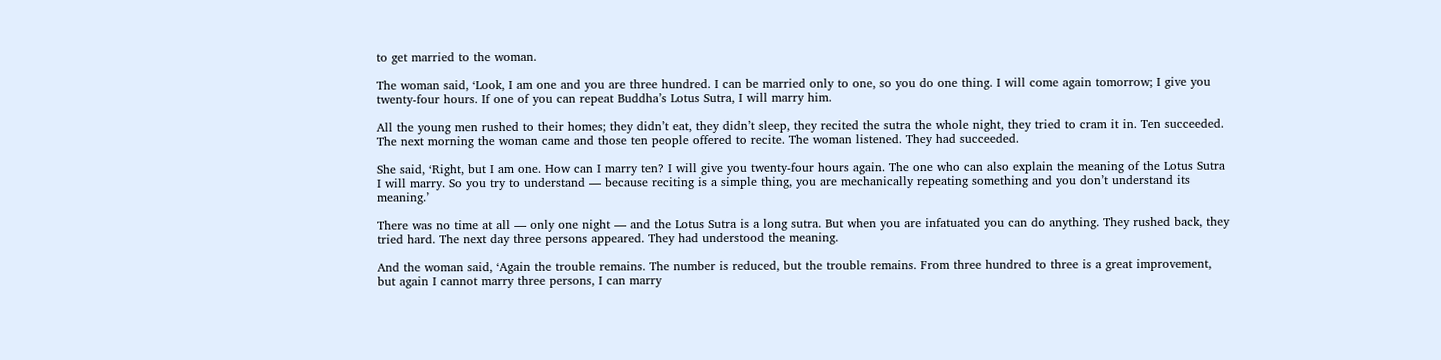to get married to the woman.

The woman said, ‘Look, I am one and you are three hundred. I can be married only to one, so you do one thing. I will come again tomorrow; I give you twenty-four hours. If one of you can repeat Buddha’s Lotus Sutra, I will marry him.

All the young men rushed to their homes; they didn’t eat, they didn’t sleep, they recited the sutra the whole night, they tried to cram it in. Ten succeeded. The next morning the woman came and those ten people offered to recite. The woman listened. They had succeeded.

She said, ‘Right, but I am one. How can I marry ten? I will give you twenty-four hours again. The one who can also explain the meaning of the Lotus Sutra I will marry. So you try to understand — because reciting is a simple thing, you are mechanically repeating something and you don’t understand its meaning.’

There was no time at all — only one night — and the Lotus Sutra is a long sutra. But when you are infatuated you can do anything. They rushed back, they tried hard. The next day three persons appeared. They had understood the meaning.

And the woman said, ‘Again the trouble remains. The number is reduced, but the trouble remains. From three hundred to three is a great improvement, but again I cannot marry three persons, I can marry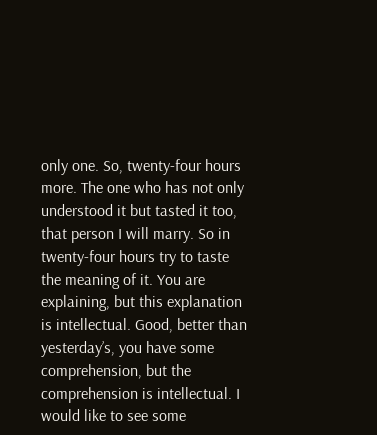only one. So, twenty-four hours more. The one who has not only understood it but tasted it too, that person I will marry. So in twenty-four hours try to taste the meaning of it. You are explaining, but this explanation is intellectual. Good, better than yesterday’s, you have some comprehension, but the comprehension is intellectual. I would like to see some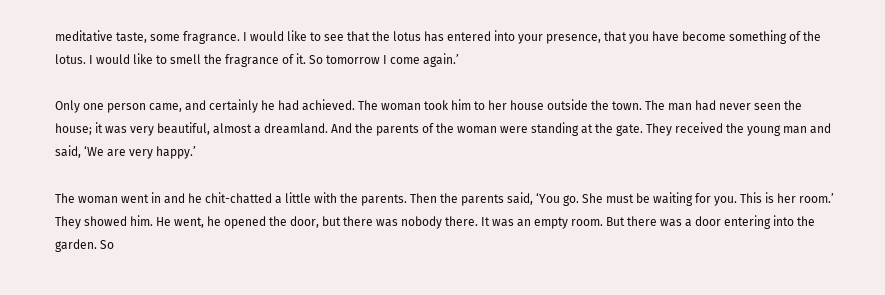meditative taste, some fragrance. I would like to see that the lotus has entered into your presence, that you have become something of the lotus. I would like to smell the fragrance of it. So tomorrow I come again.’

Only one person came, and certainly he had achieved. The woman took him to her house outside the town. The man had never seen the house; it was very beautiful, almost a dreamland. And the parents of the woman were standing at the gate. They received the young man and said, ‘We are very happy.’

The woman went in and he chit-chatted a little with the parents. Then the parents said, ‘You go. She must be waiting for you. This is her room.’ They showed him. He went, he opened the door, but there was nobody there. It was an empty room. But there was a door entering into the garden. So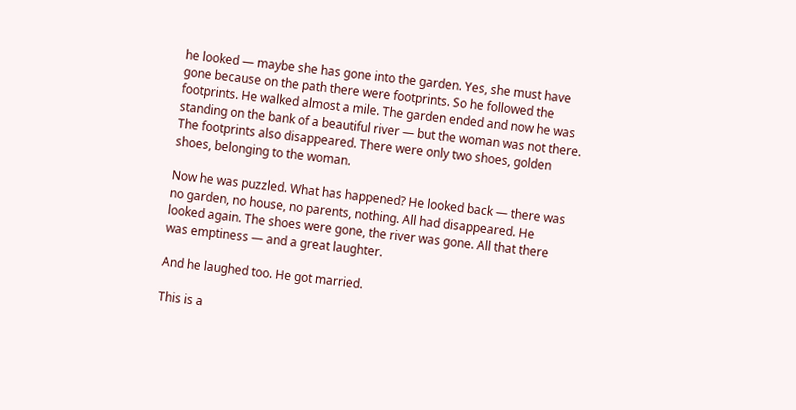he looked — maybe she has gone into the garden. Yes, she must have gone because on the path there were footprints. So he followed the footprints. He walked almost a mile. The garden ended and now he was standing on the bank of a beautiful river — but the woman was not there. The footprints also disappeared. There were only two shoes, golden shoes, belonging to the woman.

Now he was puzzled. What has happened? He looked back — there was no garden, no house, no parents, nothing. All had disappeared. He looked again. The shoes were gone, the river was gone. All that there was emptiness — and a great laughter.

And he laughed too. He got married.

This is a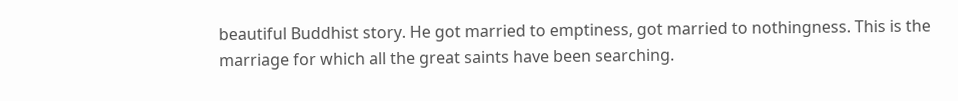beautiful Buddhist story. He got married to emptiness, got married to nothingness. This is the marriage for which all the great saints have been searching.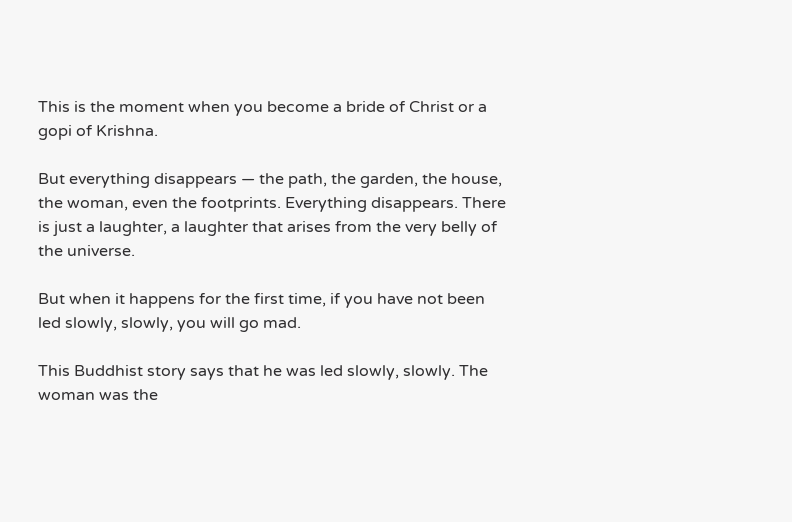This is the moment when you become a bride of Christ or a gopi of Krishna.

But everything disappears — the path, the garden, the house, the woman, even the footprints. Everything disappears. There is just a laughter, a laughter that arises from the very belly of the universe.

But when it happens for the first time, if you have not been led slowly, slowly, you will go mad.

This Buddhist story says that he was led slowly, slowly. The woman was the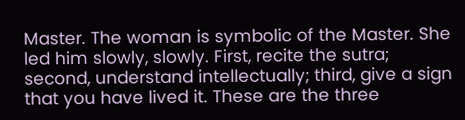Master. The woman is symbolic of the Master. She led him slowly, slowly. First, recite the sutra; second, understand intellectually; third, give a sign that you have lived it. These are the three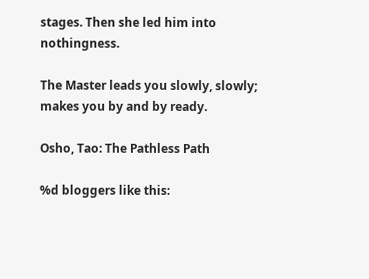stages. Then she led him into nothingness.

The Master leads you slowly, slowly; makes you by and by ready.

Osho, Tao: The Pathless Path

%d bloggers like this: